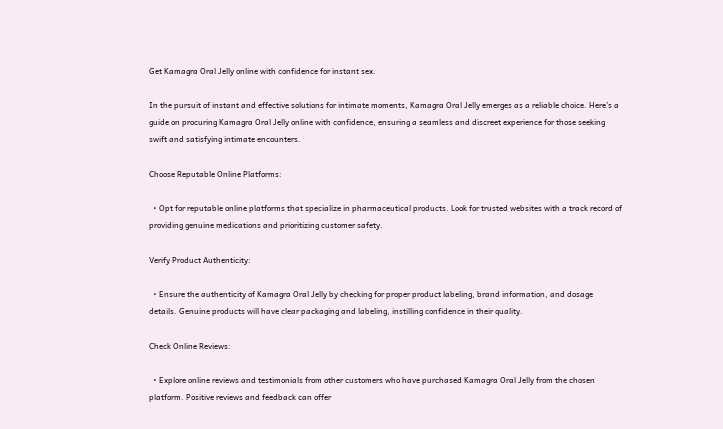Get Kamagra Oral Jelly online with confidence for instant sex.

In the pursuit of instant and effective solutions for intimate moments, Kamagra Oral Jelly emerges as a reliable choice. Here’s a guide on procuring Kamagra Oral Jelly online with confidence, ensuring a seamless and discreet experience for those seeking swift and satisfying intimate encounters.

Choose Reputable Online Platforms:

  • Opt for reputable online platforms that specialize in pharmaceutical products. Look for trusted websites with a track record of providing genuine medications and prioritizing customer safety.

Verify Product Authenticity:

  • Ensure the authenticity of Kamagra Oral Jelly by checking for proper product labeling, brand information, and dosage details. Genuine products will have clear packaging and labeling, instilling confidence in their quality.

Check Online Reviews:

  • Explore online reviews and testimonials from other customers who have purchased Kamagra Oral Jelly from the chosen platform. Positive reviews and feedback can offer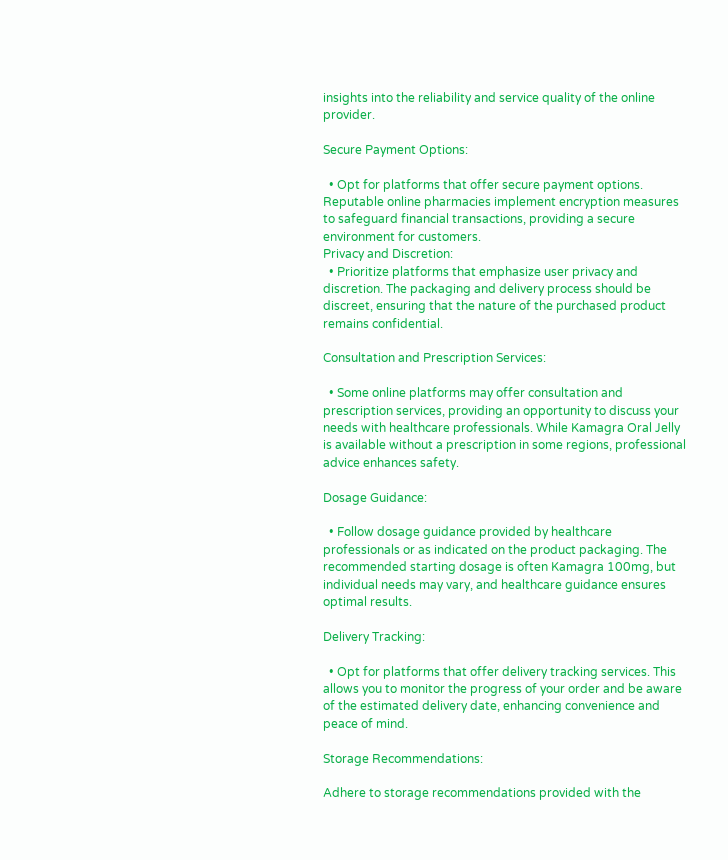insights into the reliability and service quality of the online provider.

Secure Payment Options:

  • Opt for platforms that offer secure payment options. Reputable online pharmacies implement encryption measures to safeguard financial transactions, providing a secure environment for customers.
Privacy and Discretion:
  • Prioritize platforms that emphasize user privacy and discretion. The packaging and delivery process should be discreet, ensuring that the nature of the purchased product remains confidential.

Consultation and Prescription Services:

  • Some online platforms may offer consultation and prescription services, providing an opportunity to discuss your needs with healthcare professionals. While Kamagra Oral Jelly is available without a prescription in some regions, professional advice enhances safety.

Dosage Guidance:

  • Follow dosage guidance provided by healthcare professionals or as indicated on the product packaging. The recommended starting dosage is often Kamagra 100mg, but individual needs may vary, and healthcare guidance ensures optimal results.

Delivery Tracking:

  • Opt for platforms that offer delivery tracking services. This allows you to monitor the progress of your order and be aware of the estimated delivery date, enhancing convenience and peace of mind.

Storage Recommendations:

Adhere to storage recommendations provided with the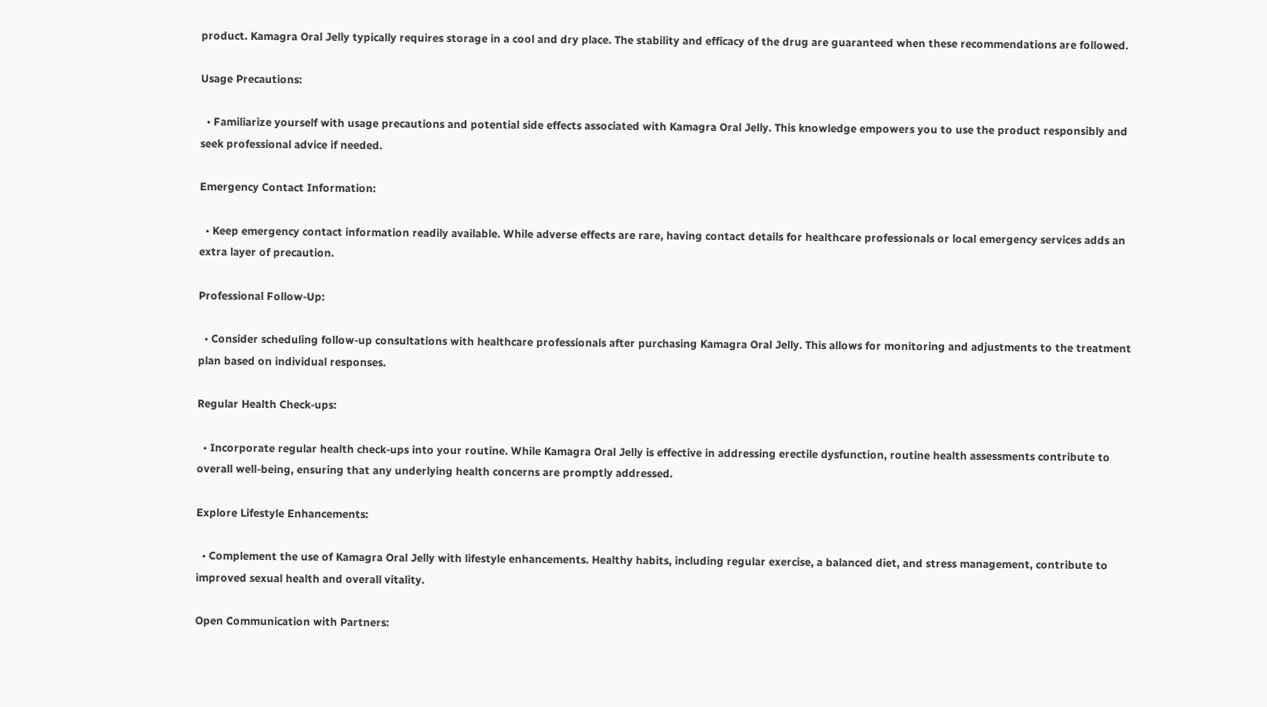product. Kamagra Oral Jelly typically requires storage in a cool and dry place. The stability and efficacy of the drug are guaranteed when these recommendations are followed.

Usage Precautions:

  • Familiarize yourself with usage precautions and potential side effects associated with Kamagra Oral Jelly. This knowledge empowers you to use the product responsibly and seek professional advice if needed.

Emergency Contact Information:

  • Keep emergency contact information readily available. While adverse effects are rare, having contact details for healthcare professionals or local emergency services adds an extra layer of precaution.

Professional Follow-Up:

  • Consider scheduling follow-up consultations with healthcare professionals after purchasing Kamagra Oral Jelly. This allows for monitoring and adjustments to the treatment plan based on individual responses.

Regular Health Check-ups:

  • Incorporate regular health check-ups into your routine. While Kamagra Oral Jelly is effective in addressing erectile dysfunction, routine health assessments contribute to overall well-being, ensuring that any underlying health concerns are promptly addressed.

Explore Lifestyle Enhancements:

  • Complement the use of Kamagra Oral Jelly with lifestyle enhancements. Healthy habits, including regular exercise, a balanced diet, and stress management, contribute to improved sexual health and overall vitality.

Open Communication with Partners: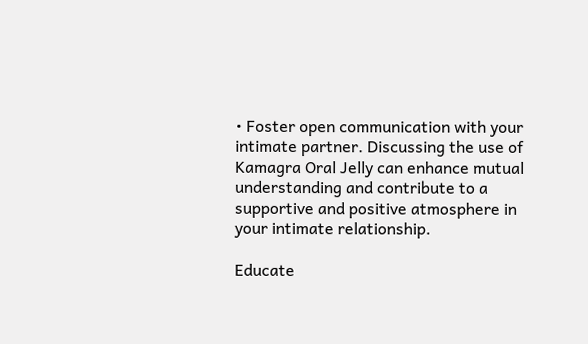• Foster open communication with your intimate partner. Discussing the use of Kamagra Oral Jelly can enhance mutual understanding and contribute to a supportive and positive atmosphere in your intimate relationship.

Educate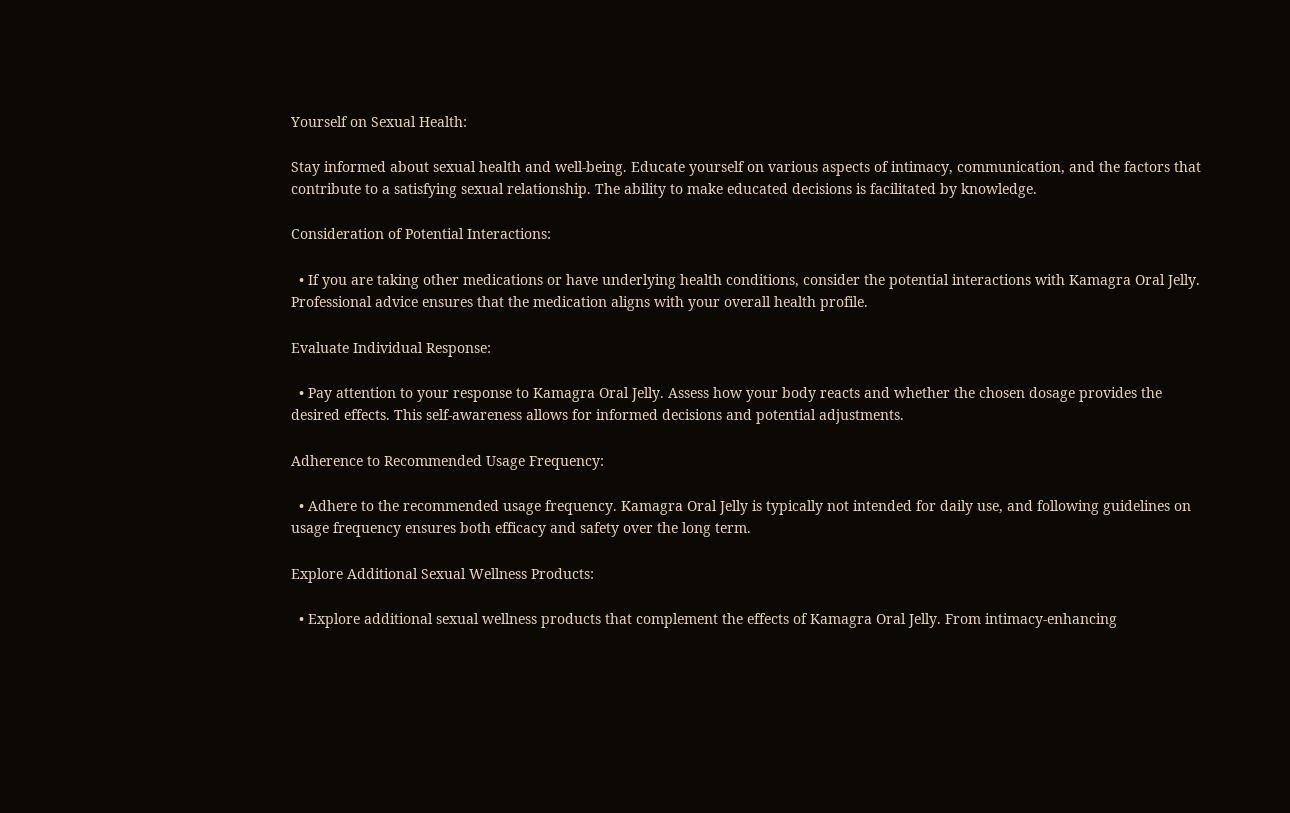Yourself on Sexual Health:

Stay informed about sexual health and well-being. Educate yourself on various aspects of intimacy, communication, and the factors that contribute to a satisfying sexual relationship. The ability to make educated decisions is facilitated by knowledge.

Consideration of Potential Interactions:

  • If you are taking other medications or have underlying health conditions, consider the potential interactions with Kamagra Oral Jelly. Professional advice ensures that the medication aligns with your overall health profile.

Evaluate Individual Response:

  • Pay attention to your response to Kamagra Oral Jelly. Assess how your body reacts and whether the chosen dosage provides the desired effects. This self-awareness allows for informed decisions and potential adjustments.

Adherence to Recommended Usage Frequency:

  • Adhere to the recommended usage frequency. Kamagra Oral Jelly is typically not intended for daily use, and following guidelines on usage frequency ensures both efficacy and safety over the long term.

Explore Additional Sexual Wellness Products:

  • Explore additional sexual wellness products that complement the effects of Kamagra Oral Jelly. From intimacy-enhancing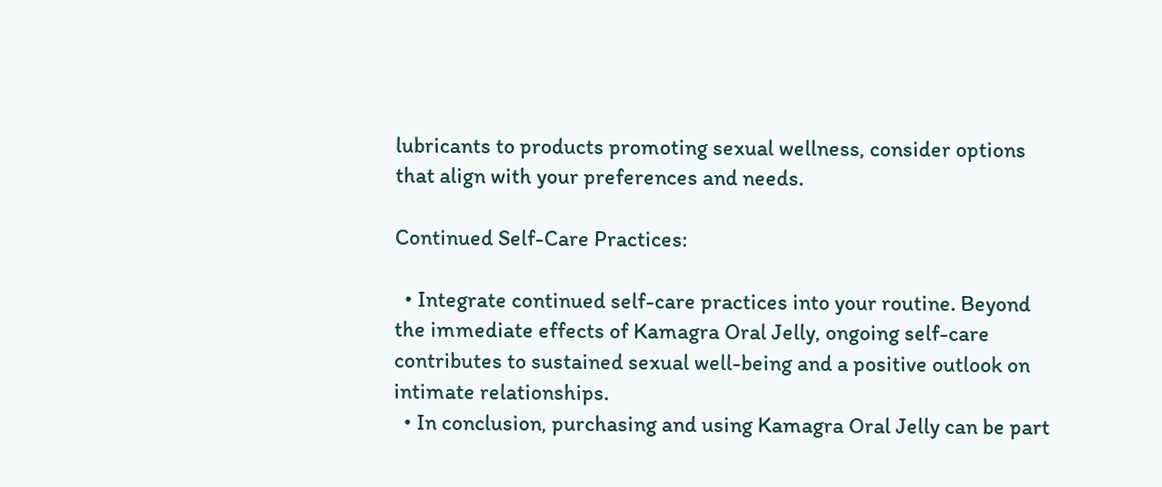lubricants to products promoting sexual wellness, consider options that align with your preferences and needs.

Continued Self-Care Practices:

  • Integrate continued self-care practices into your routine. Beyond the immediate effects of Kamagra Oral Jelly, ongoing self-care contributes to sustained sexual well-being and a positive outlook on intimate relationships.
  • In conclusion, purchasing and using Kamagra Oral Jelly can be part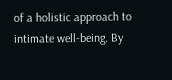of a holistic approach to intimate well-being. By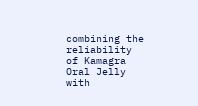combining the reliability of Kamagra Oral Jelly with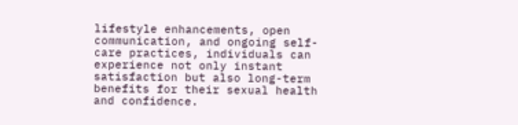lifestyle enhancements, open communication, and ongoing self-care practices, individuals can experience not only instant satisfaction but also long-term benefits for their sexual health and confidence.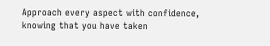Approach every aspect with confidence, knowing that you have taken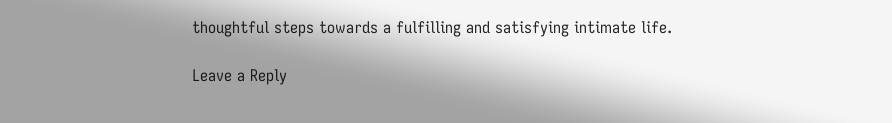thoughtful steps towards a fulfilling and satisfying intimate life.

Leave a Reply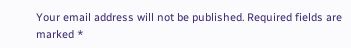Your email address will not be published. Required fields are marked *